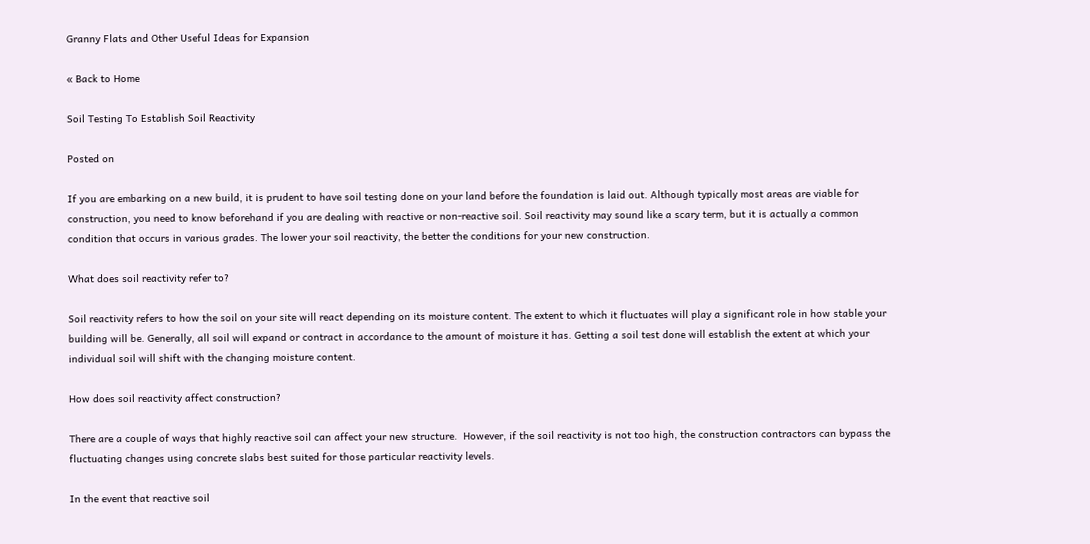Granny Flats and Other Useful Ideas for Expansion

« Back to Home

Soil Testing To Establish Soil Reactivity

Posted on

If you are embarking on a new build, it is prudent to have soil testing done on your land before the foundation is laid out. Although typically most areas are viable for construction, you need to know beforehand if you are dealing with reactive or non-reactive soil. Soil reactivity may sound like a scary term, but it is actually a common condition that occurs in various grades. The lower your soil reactivity, the better the conditions for your new construction.

What does soil reactivity refer to?

Soil reactivity refers to how the soil on your site will react depending on its moisture content. The extent to which it fluctuates will play a significant role in how stable your building will be. Generally, all soil will expand or contract in accordance to the amount of moisture it has. Getting a soil test done will establish the extent at which your individual soil will shift with the changing moisture content.

How does soil reactivity affect construction?

There are a couple of ways that highly reactive soil can affect your new structure.  However, if the soil reactivity is not too high, the construction contractors can bypass the fluctuating changes using concrete slabs best suited for those particular reactivity levels.

In the event that reactive soil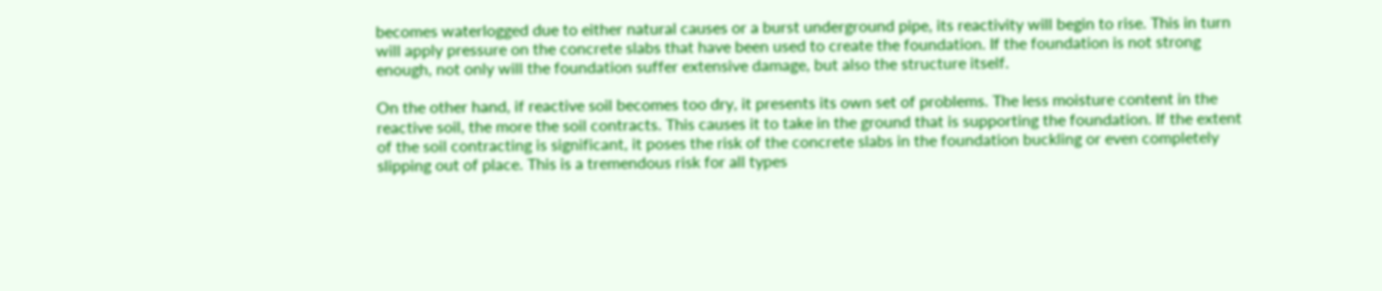becomes waterlogged due to either natural causes or a burst underground pipe, its reactivity will begin to rise. This in turn will apply pressure on the concrete slabs that have been used to create the foundation. If the foundation is not strong enough, not only will the foundation suffer extensive damage, but also the structure itself.

On the other hand, if reactive soil becomes too dry, it presents its own set of problems. The less moisture content in the reactive soil, the more the soil contracts. This causes it to take in the ground that is supporting the foundation. If the extent of the soil contracting is significant, it poses the risk of the concrete slabs in the foundation buckling or even completely slipping out of place. This is a tremendous risk for all types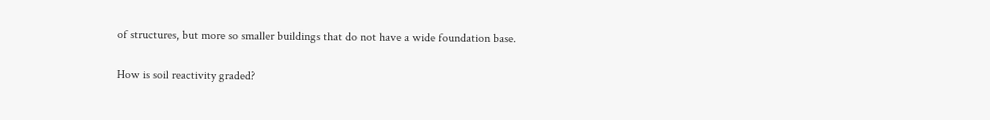of structures, but more so smaller buildings that do not have a wide foundation base.

How is soil reactivity graded?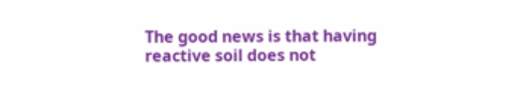The good news is that having reactive soil does not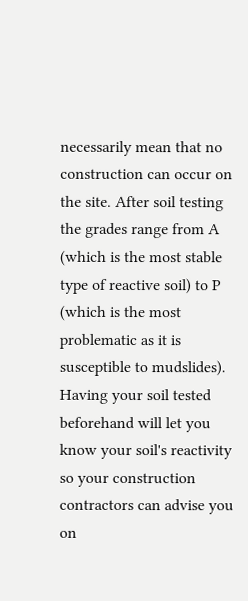necessarily mean that no construction can occur on the site. After soil testing the grades range from A (which is the most stable type of reactive soil) to P (which is the most problematic as it is susceptible to mudslides). Having your soil tested beforehand will let you know your soil's reactivity so your construction contractors can advise you on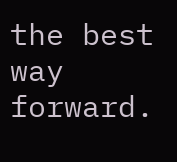the best way forward.